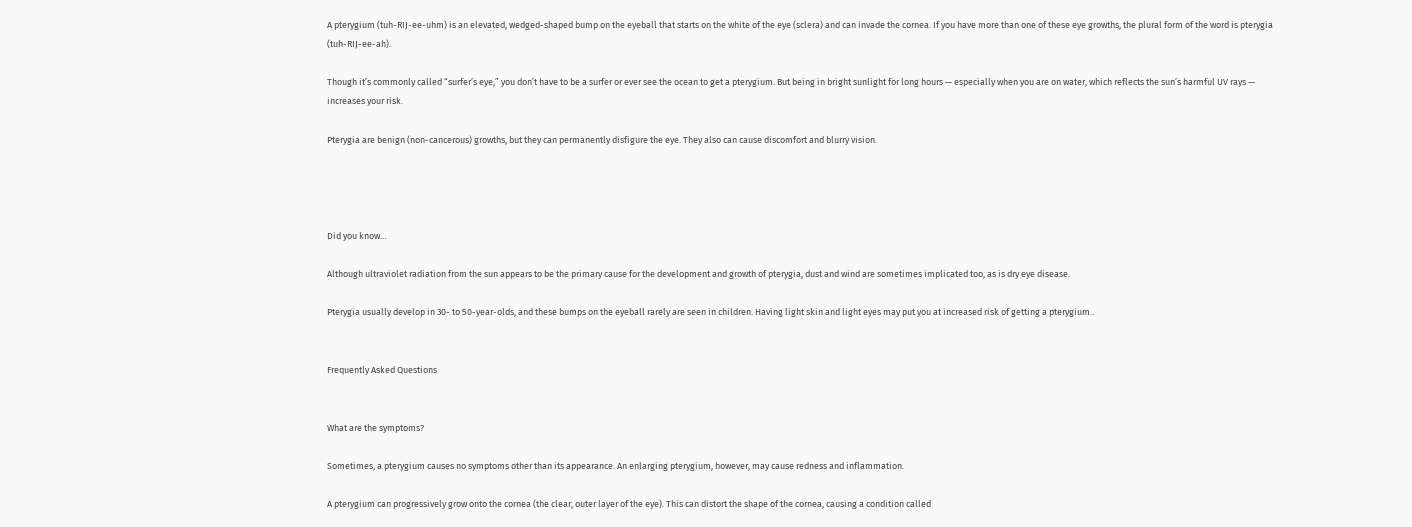A pterygium (tuh-RIJ-ee-uhm) is an elevated, wedged-shaped bump on the eyeball that starts on the white of the eye (sclera) and can invade the cornea. If you have more than one of these eye growths, the plural form of the word is pterygia (tuh-RIJ-ee-ah).

Though it’s commonly called “surfer’s eye,” you don’t have to be a surfer or ever see the ocean to get a pterygium. But being in bright sunlight for long hours — especially when you are on water, which reflects the sun’s harmful UV rays — increases your risk.

Pterygia are benign (non-cancerous) growths, but they can permanently disfigure the eye. They also can cause discomfort and blurry vision.




Did you know…

Although ultraviolet radiation from the sun appears to be the primary cause for the development and growth of pterygia, dust and wind are sometimes implicated too, as is dry eye disease.

Pterygia usually develop in 30- to 50-year-olds, and these bumps on the eyeball rarely are seen in children. Having light skin and light eyes may put you at increased risk of getting a pterygium..


Frequently Asked Questions


What are the symptoms?

Sometimes, a pterygium causes no symptoms other than its appearance. An enlarging pterygium, however, may cause redness and inflammation.

A pterygium can progressively grow onto the cornea (the clear, outer layer of the eye). This can distort the shape of the cornea, causing a condition called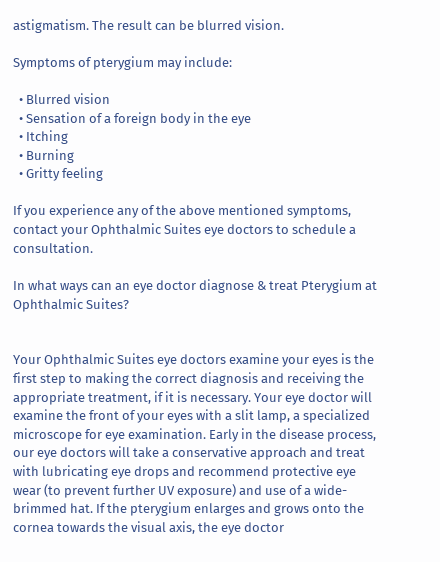astigmatism. The result can be blurred vision.

Symptoms of pterygium may include:

  • Blurred vision
  • Sensation of a foreign body in the eye
  • Itching
  • Burning
  • Gritty feeling

If you experience any of the above mentioned symptoms, contact your Ophthalmic Suites eye doctors to schedule a consultation.

In what ways can an eye doctor diagnose & treat Pterygium at Ophthalmic Suites?


Your Ophthalmic Suites eye doctors examine your eyes is the first step to making the correct diagnosis and receiving the appropriate treatment, if it is necessary. Your eye doctor will examine the front of your eyes with a slit lamp, a specialized microscope for eye examination. Early in the disease process, our eye doctors will take a conservative approach and treat with lubricating eye drops and recommend protective eye wear (to prevent further UV exposure) and use of a wide-brimmed hat. If the pterygium enlarges and grows onto the cornea towards the visual axis, the eye doctor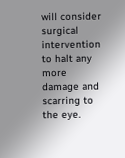will consider surgical intervention to halt any more damage and scarring to the eye.